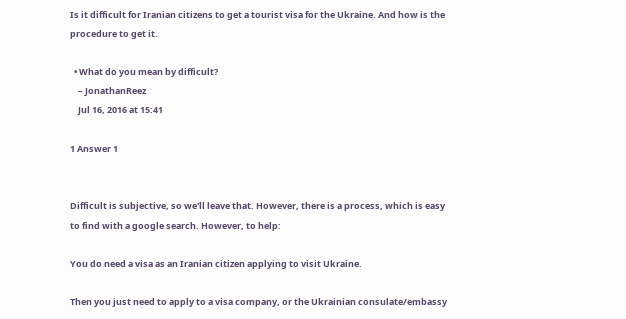Is it difficult for Iranian citizens to get a tourist visa for the Ukraine. And how is the procedure to get it.

  • What do you mean by difficult?
    – JonathanReez
    Jul 16, 2016 at 15:41

1 Answer 1


Difficult is subjective, so we'll leave that. However, there is a process, which is easy to find with a google search. However, to help:

You do need a visa as an Iranian citizen applying to visit Ukraine.

Then you just need to apply to a visa company, or the Ukrainian consulate/embassy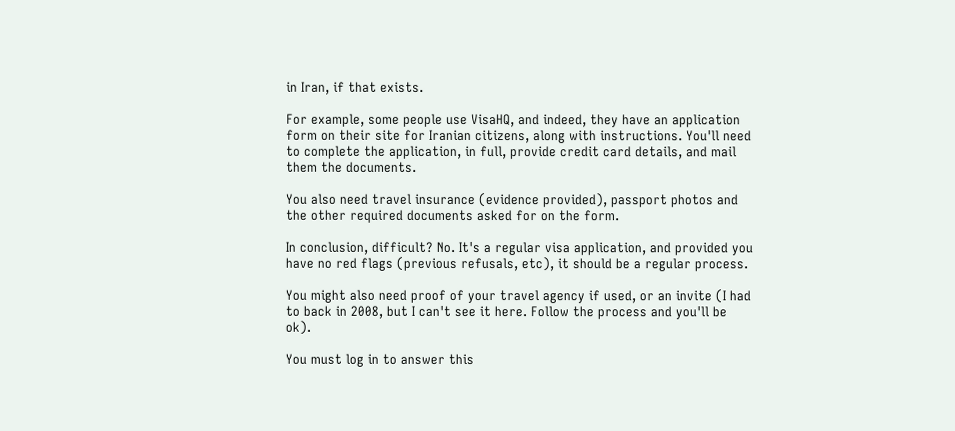in Iran, if that exists.

For example, some people use VisaHQ, and indeed, they have an application form on their site for Iranian citizens, along with instructions. You'll need to complete the application, in full, provide credit card details, and mail them the documents.

You also need travel insurance (evidence provided), passport photos and the other required documents asked for on the form.

In conclusion, difficult? No. It's a regular visa application, and provided you have no red flags (previous refusals, etc), it should be a regular process.

You might also need proof of your travel agency if used, or an invite (I had to back in 2008, but I can't see it here. Follow the process and you'll be ok).

You must log in to answer this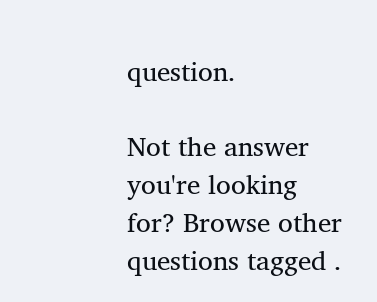question.

Not the answer you're looking for? Browse other questions tagged .